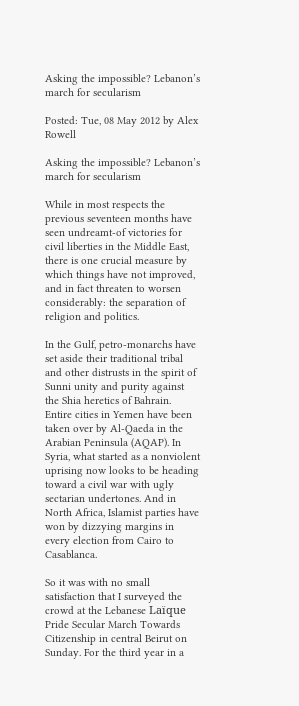Asking the impossible? Lebanon’s march for secularism

Posted: Tue, 08 May 2012 by Alex Rowell

Asking the impossible? Lebanon’s march for secularism

While in most respects the previous seventeen months have seen undreamt-of victories for civil liberties in the Middle East, there is one crucial measure by which things have not improved, and in fact threaten to worsen considerably: the separation of religion and politics.

In the Gulf, petro-monarchs have set aside their traditional tribal and other distrusts in the spirit of Sunni unity and purity against the Shia heretics of Bahrain. Entire cities in Yemen have been taken over by Al-Qaeda in the Arabian Peninsula (AQAP). In Syria, what started as a nonviolent uprising now looks to be heading toward a civil war with ugly sectarian undertones. And in North Africa, Islamist parties have won by dizzying margins in every election from Cairo to Casablanca.

So it was with no small satisfaction that I surveyed the crowd at the Lebanese Laïque Pride Secular March Towards Citizenship in central Beirut on Sunday. For the third year in a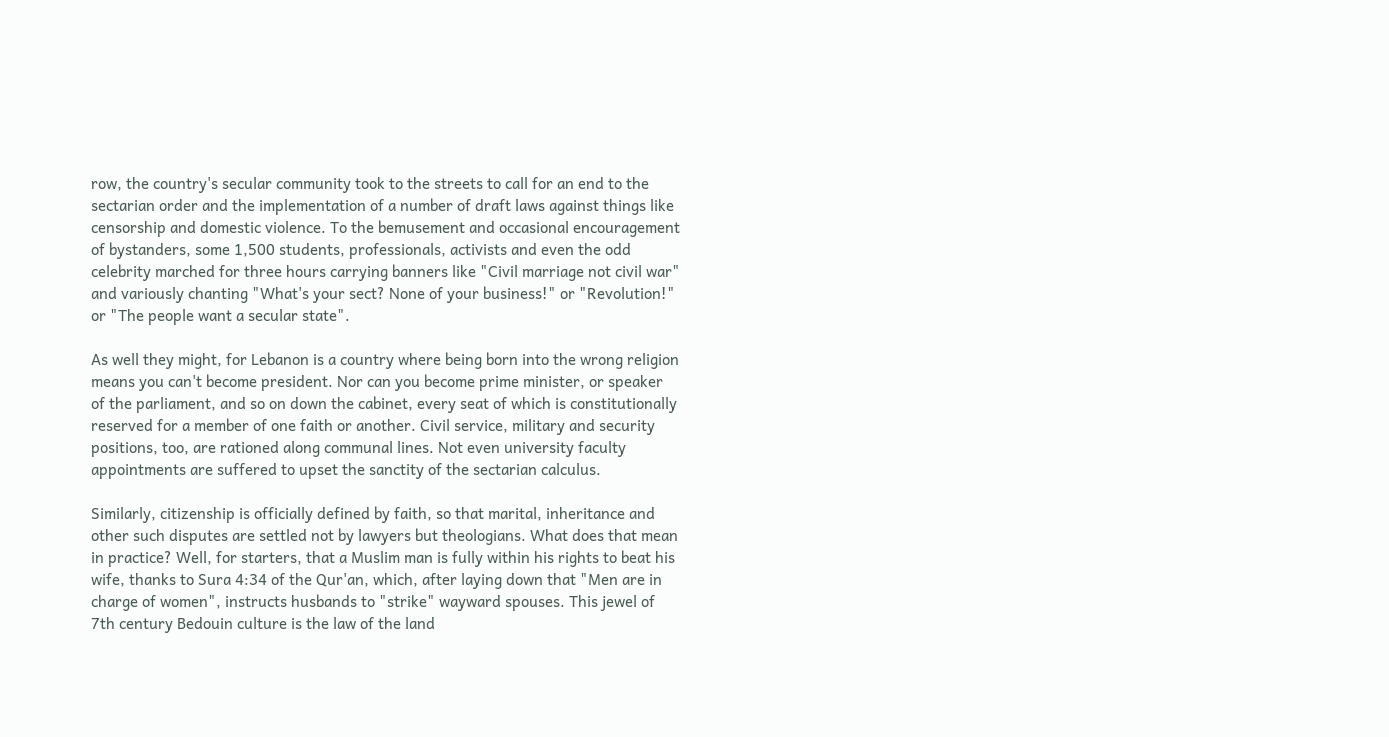row, the country's secular community took to the streets to call for an end to the sectarian order and the implementation of a number of draft laws against things like censorship and domestic violence. To the bemusement and occasional encouragement of bystanders, some 1,500 students, professionals, activists and even the odd celebrity marched for three hours carrying banners like "Civil marriage not civil war" and variously chanting "What's your sect? None of your business!" or "Revolution!" or "The people want a secular state".

As well they might, for Lebanon is a country where being born into the wrong religion means you can't become president. Nor can you become prime minister, or speaker of the parliament, and so on down the cabinet, every seat of which is constitutionally reserved for a member of one faith or another. Civil service, military and security positions, too, are rationed along communal lines. Not even university faculty appointments are suffered to upset the sanctity of the sectarian calculus.

Similarly, citizenship is officially defined by faith, so that marital, inheritance and other such disputes are settled not by lawyers but theologians. What does that mean in practice? Well, for starters, that a Muslim man is fully within his rights to beat his wife, thanks to Sura 4:34 of the Qur'an, which, after laying down that "Men are in charge of women", instructs husbands to "strike" wayward spouses. This jewel of 7th century Bedouin culture is the law of the land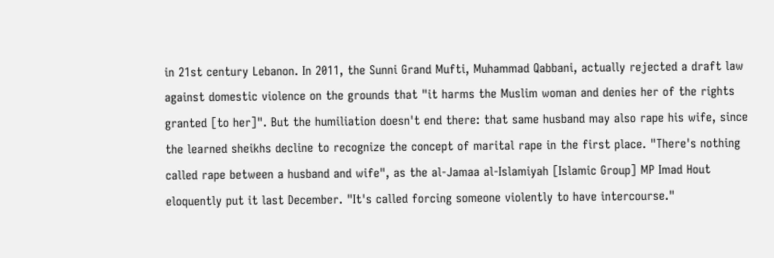in 21st century Lebanon. In 2011, the Sunni Grand Mufti, Muhammad Qabbani, actually rejected a draft law against domestic violence on the grounds that "it harms the Muslim woman and denies her of the rights granted [to her]". But the humiliation doesn't end there: that same husband may also rape his wife, since the learned sheikhs decline to recognize the concept of marital rape in the first place. "There's nothing called rape between a husband and wife", as the al-Jamaa al-Islamiyah [Islamic Group] MP Imad Hout eloquently put it last December. "It's called forcing someone violently to have intercourse."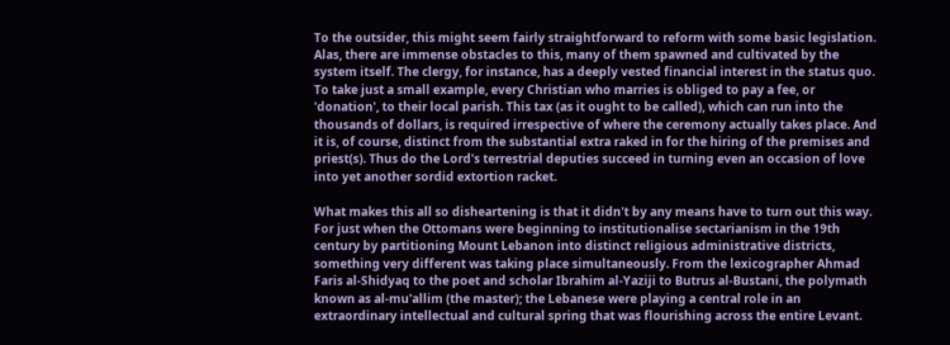To the outsider, this might seem fairly straightforward to reform with some basic legislation. Alas, there are immense obstacles to this, many of them spawned and cultivated by the system itself. The clergy, for instance, has a deeply vested financial interest in the status quo. To take just a small example, every Christian who marries is obliged to pay a fee, or 'donation', to their local parish. This tax (as it ought to be called), which can run into the thousands of dollars, is required irrespective of where the ceremony actually takes place. And it is, of course, distinct from the substantial extra raked in for the hiring of the premises and priest(s). Thus do the Lord's terrestrial deputies succeed in turning even an occasion of love into yet another sordid extortion racket.

What makes this all so disheartening is that it didn't by any means have to turn out this way. For just when the Ottomans were beginning to institutionalise sectarianism in the 19th century by partitioning Mount Lebanon into distinct religious administrative districts, something very different was taking place simultaneously. From the lexicographer Ahmad Faris al-Shidyaq to the poet and scholar Ibrahim al-Yaziji to Butrus al-Bustani, the polymath known as al-mu'allim (the master); the Lebanese were playing a central role in an extraordinary intellectual and cultural spring that was flourishing across the entire Levant.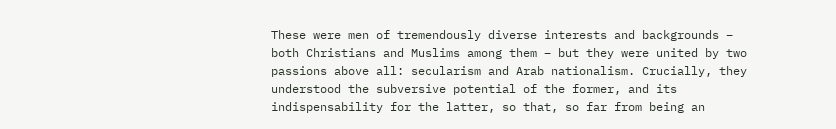These were men of tremendously diverse interests and backgrounds – both Christians and Muslims among them – but they were united by two passions above all: secularism and Arab nationalism. Crucially, they understood the subversive potential of the former, and its indispensability for the latter, so that, so far from being an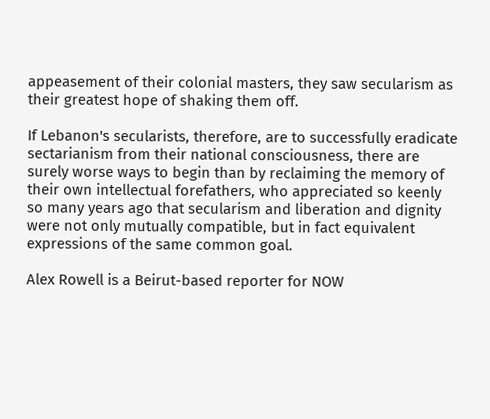appeasement of their colonial masters, they saw secularism as their greatest hope of shaking them off.

If Lebanon's secularists, therefore, are to successfully eradicate sectarianism from their national consciousness, there are surely worse ways to begin than by reclaiming the memory of their own intellectual forefathers, who appreciated so keenly so many years ago that secularism and liberation and dignity were not only mutually compatible, but in fact equivalent expressions of the same common goal.

Alex Rowell is a Beirut-based reporter for NOW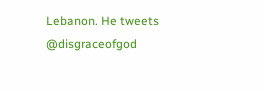Lebanon. He tweets @disgraceofgod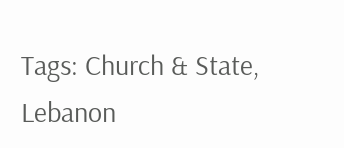Tags: Church & State, Lebanon